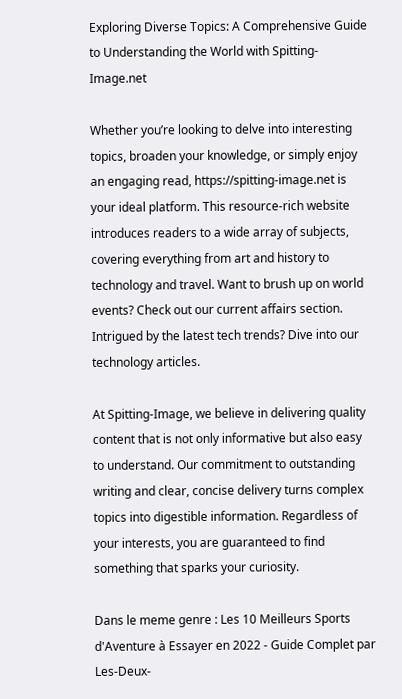Exploring Diverse Topics: A Comprehensive Guide to Understanding the World with Spitting-Image.net

Whether you’re looking to delve into interesting topics, broaden your knowledge, or simply enjoy an engaging read, https://spitting-image.net is your ideal platform. This resource-rich website introduces readers to a wide array of subjects, covering everything from art and history to technology and travel. Want to brush up on world events? Check out our current affairs section. Intrigued by the latest tech trends? Dive into our technology articles.

At Spitting-Image, we believe in delivering quality content that is not only informative but also easy to understand. Our commitment to outstanding writing and clear, concise delivery turns complex topics into digestible information. Regardless of your interests, you are guaranteed to find something that sparks your curiosity.

Dans le meme genre : Les 10 Meilleurs Sports d'Aventure à Essayer en 2022 - Guide Complet par Les-Deux-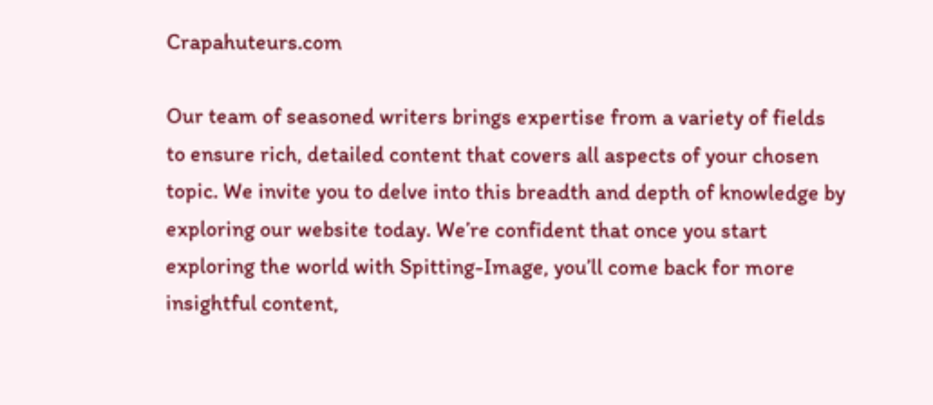Crapahuteurs.com

Our team of seasoned writers brings expertise from a variety of fields to ensure rich, detailed content that covers all aspects of your chosen topic. We invite you to delve into this breadth and depth of knowledge by exploring our website today. We’re confident that once you start exploring the world with Spitting-Image, you’ll come back for more insightful content,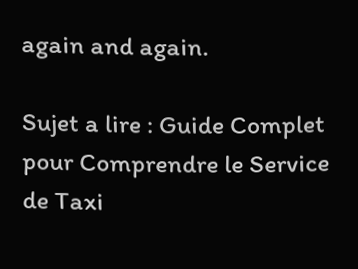again and again.

Sujet a lire : Guide Complet pour Comprendre le Service de Taxi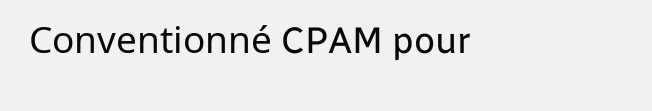Conventionné CPAM pour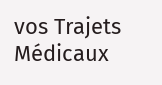vos Trajets Médicaux